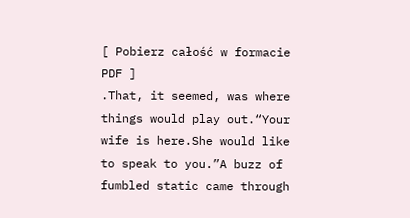[ Pobierz całość w formacie PDF ]
.That, it seemed, was where things would play out.“Your wife is here.She would like to speak to you.”A buzz of fumbled static came through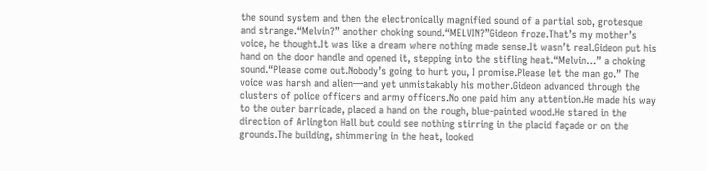the sound system and then the electronically magnified sound of a partial sob, grotesque and strange.“Melvin?” another choking sound.“MELVIN?”Gideon froze.That’s my mother’s voice, he thought.It was like a dream where nothing made sense.It wasn’t real.Gideon put his hand on the door handle and opened it, stepping into the stifling heat.“Melvin…” a choking sound.“Please come out.Nobody’s going to hurt you, I promise.Please let the man go.” The voice was harsh and alien—and yet unmistakably his mother.Gideon advanced through the clusters of police officers and army officers.No one paid him any attention.He made his way to the outer barricade, placed a hand on the rough, blue-painted wood.He stared in the direction of Arlington Hall but could see nothing stirring in the placid façade or on the grounds.The building, shimmering in the heat, looked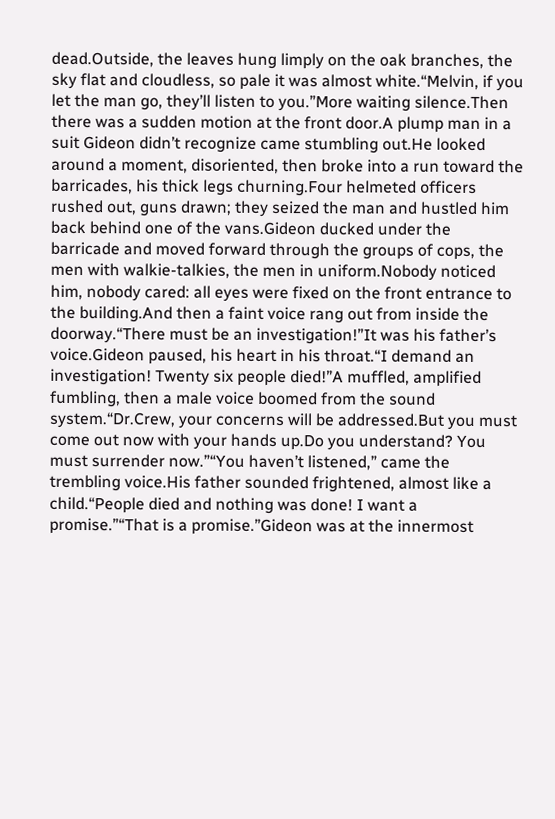dead.Outside, the leaves hung limply on the oak branches, the sky flat and cloudless, so pale it was almost white.“Melvin, if you let the man go, they’ll listen to you.”More waiting silence.Then there was a sudden motion at the front door.A plump man in a suit Gideon didn’t recognize came stumbling out.He looked around a moment, disoriented, then broke into a run toward the barricades, his thick legs churning.Four helmeted officers rushed out, guns drawn; they seized the man and hustled him back behind one of the vans.Gideon ducked under the barricade and moved forward through the groups of cops, the men with walkie-talkies, the men in uniform.Nobody noticed him, nobody cared: all eyes were fixed on the front entrance to the building.And then a faint voice rang out from inside the doorway.“There must be an investigation!”It was his father’s voice.Gideon paused, his heart in his throat.“I demand an investigation! Twenty six people died!”A muffled, amplified fumbling, then a male voice boomed from the sound system.“Dr.Crew, your concerns will be addressed.But you must come out now with your hands up.Do you understand? You must surrender now.”“You haven’t listened,” came the trembling voice.His father sounded frightened, almost like a child.“People died and nothing was done! I want a promise.”“That is a promise.”Gideon was at the innermost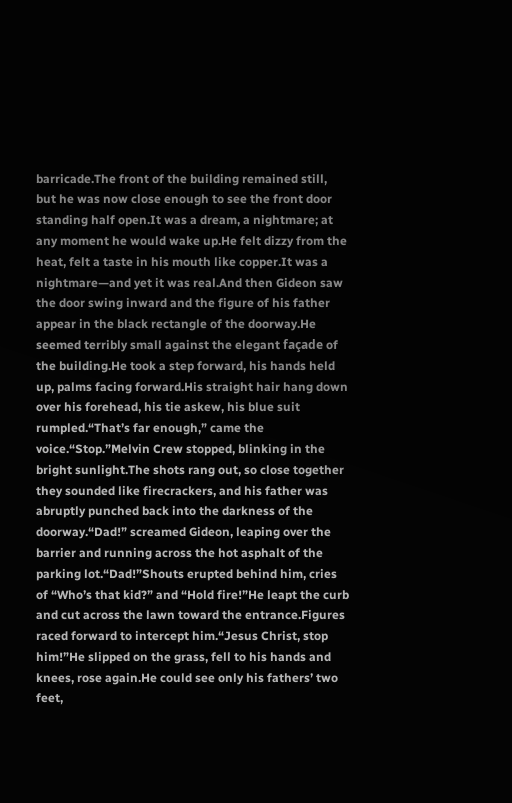barricade.The front of the building remained still, but he was now close enough to see the front door standing half open.It was a dream, a nightmare; at any moment he would wake up.He felt dizzy from the heat, felt a taste in his mouth like copper.It was a nightmare—and yet it was real.And then Gideon saw the door swing inward and the figure of his father appear in the black rectangle of the doorway.He seemed terribly small against the elegant façade of the building.He took a step forward, his hands held up, palms facing forward.His straight hair hang down over his forehead, his tie askew, his blue suit rumpled.“That’s far enough,” came the voice.“Stop.”Melvin Crew stopped, blinking in the bright sunlight.The shots rang out, so close together they sounded like firecrackers, and his father was abruptly punched back into the darkness of the doorway.“Dad!” screamed Gideon, leaping over the barrier and running across the hot asphalt of the parking lot.“Dad!”Shouts erupted behind him, cries of “Who’s that kid?” and “Hold fire!”He leapt the curb and cut across the lawn toward the entrance.Figures raced forward to intercept him.“Jesus Christ, stop him!”He slipped on the grass, fell to his hands and knees, rose again.He could see only his fathers’ two feet,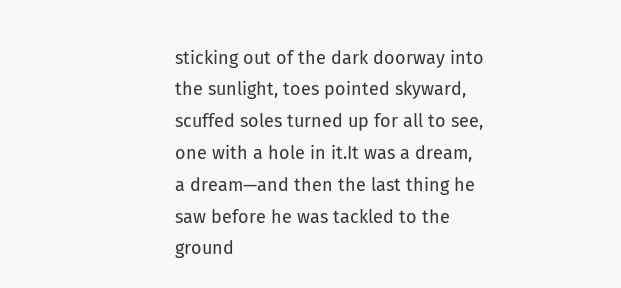sticking out of the dark doorway into the sunlight, toes pointed skyward, scuffed soles turned up for all to see, one with a hole in it.It was a dream, a dream—and then the last thing he saw before he was tackled to the ground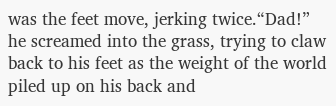was the feet move, jerking twice.“Dad!” he screamed into the grass, trying to claw back to his feet as the weight of the world piled up on his back and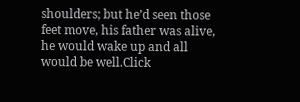shoulders; but he’d seen those feet move, his father was alive, he would wake up and all would be well.Click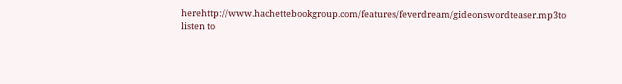herehttp://www.hachettebookgroup.com/features/feverdream/gideonswordteaser.mp3to listen to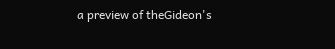a preview of theGideon's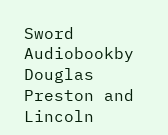Sword Audiobookby Douglas Preston and Lincoln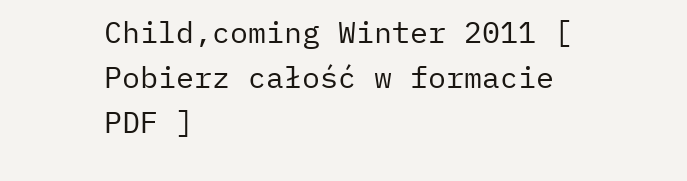Child,coming Winter 2011 [ Pobierz całość w formacie PDF ]